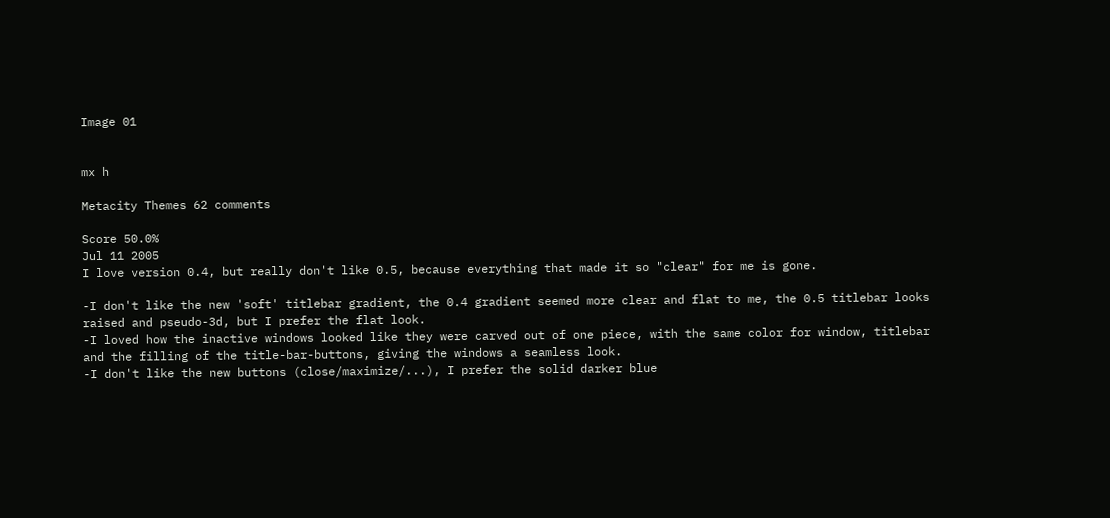Image 01


mx h

Metacity Themes 62 comments

Score 50.0%
Jul 11 2005
I love version 0.4, but really don't like 0.5, because everything that made it so "clear" for me is gone.

-I don't like the new 'soft' titlebar gradient, the 0.4 gradient seemed more clear and flat to me, the 0.5 titlebar looks raised and pseudo-3d, but I prefer the flat look.
-I loved how the inactive windows looked like they were carved out of one piece, with the same color for window, titlebar and the filling of the title-bar-buttons, giving the windows a seamless look.
-I don't like the new buttons (close/maximize/...), I prefer the solid darker blue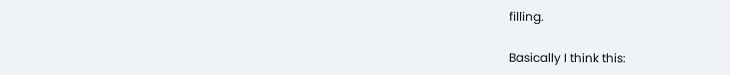filling.

Basically I think this: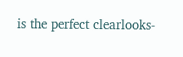is the perfect clearlooks-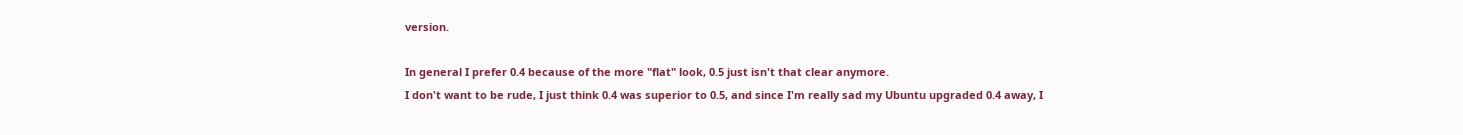version.

In general I prefer 0.4 because of the more "flat" look, 0.5 just isn't that clear anymore.
I don't want to be rude, I just think 0.4 was superior to 0.5, and since I'm really sad my Ubuntu upgraded 0.4 away, I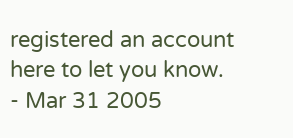registered an account here to let you know. - Mar 31 2005